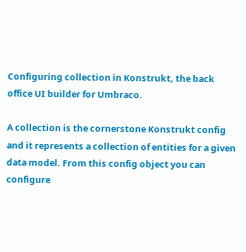Configuring collection in Konstrukt, the back office UI builder for Umbraco.

A collection is the cornerstone Konstrukt config and it represents a collection of entities for a given data model. From this config object you can configure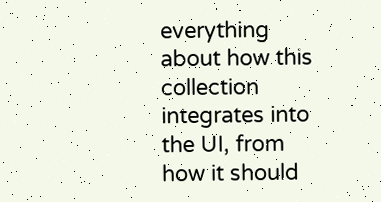everything about how this collection integrates into the UI, from how it should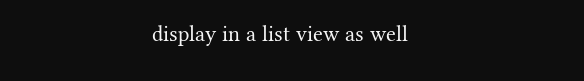display in a list view as well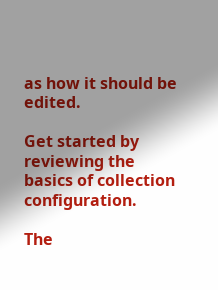as how it should be edited.

Get started by reviewing the basics of collection configuration.

The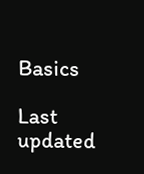Basics

Last updated